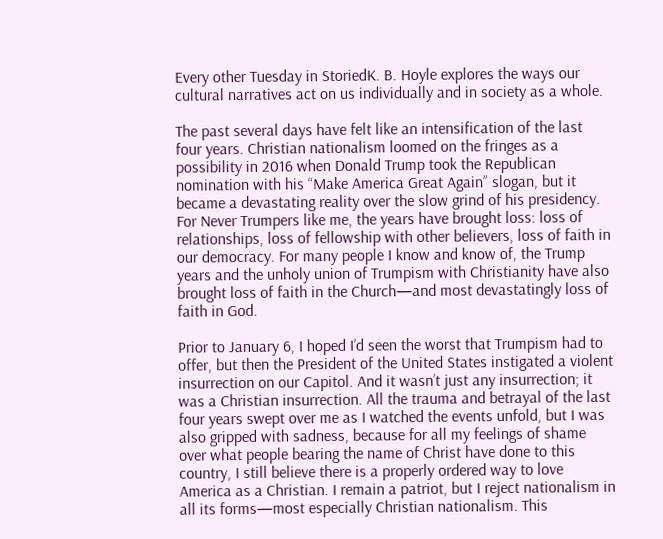Every other Tuesday in StoriedK. B. Hoyle explores the ways our cultural narratives act on us individually and in society as a whole.

The past several days have felt like an intensification of the last four years. Christian nationalism loomed on the fringes as a possibility in 2016 when Donald Trump took the Republican nomination with his “Make America Great Again” slogan, but it became a devastating reality over the slow grind of his presidency. For Never Trumpers like me, the years have brought loss: loss of relationships, loss of fellowship with other believers, loss of faith in our democracy. For many people I know and know of, the Trump years and the unholy union of Trumpism with Christianity have also brought loss of faith in the Church—and most devastatingly loss of faith in God.

Prior to January 6, I hoped I’d seen the worst that Trumpism had to offer, but then the President of the United States instigated a violent insurrection on our Capitol. And it wasn’t just any insurrection; it was a Christian insurrection. All the trauma and betrayal of the last four years swept over me as I watched the events unfold, but I was also gripped with sadness, because for all my feelings of shame over what people bearing the name of Christ have done to this country, I still believe there is a properly ordered way to love America as a Christian. I remain a patriot, but I reject nationalism in all its forms—most especially Christian nationalism. This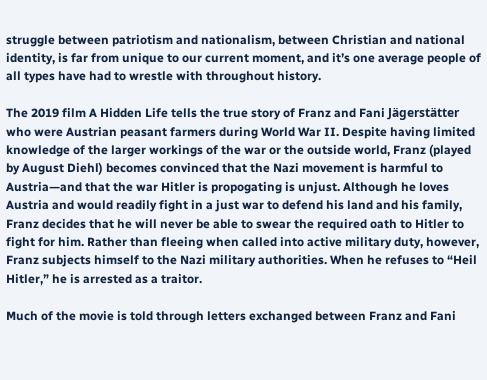struggle between patriotism and nationalism, between Christian and national identity, is far from unique to our current moment, and it’s one average people of all types have had to wrestle with throughout history.

The 2019 film A Hidden Life tells the true story of Franz and Fani Jägerstätter who were Austrian peasant farmers during World War II. Despite having limited knowledge of the larger workings of the war or the outside world, Franz (played by August Diehl) becomes convinced that the Nazi movement is harmful to Austria—and that the war Hitler is propogating is unjust. Although he loves Austria and would readily fight in a just war to defend his land and his family, Franz decides that he will never be able to swear the required oath to Hitler to fight for him. Rather than fleeing when called into active military duty, however, Franz subjects himself to the Nazi military authorities. When he refuses to “Heil Hitler,” he is arrested as a traitor.

Much of the movie is told through letters exchanged between Franz and Fani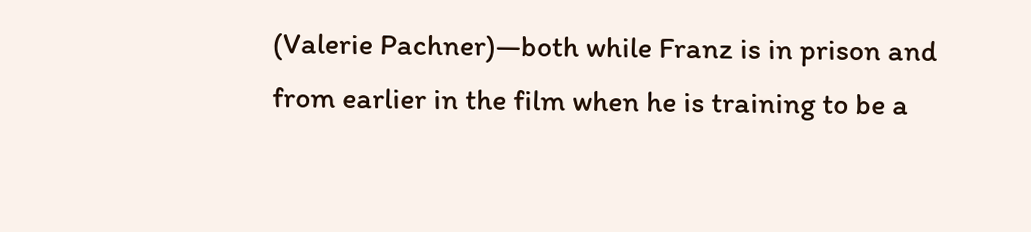(Valerie Pachner)—both while Franz is in prison and from earlier in the film when he is training to be a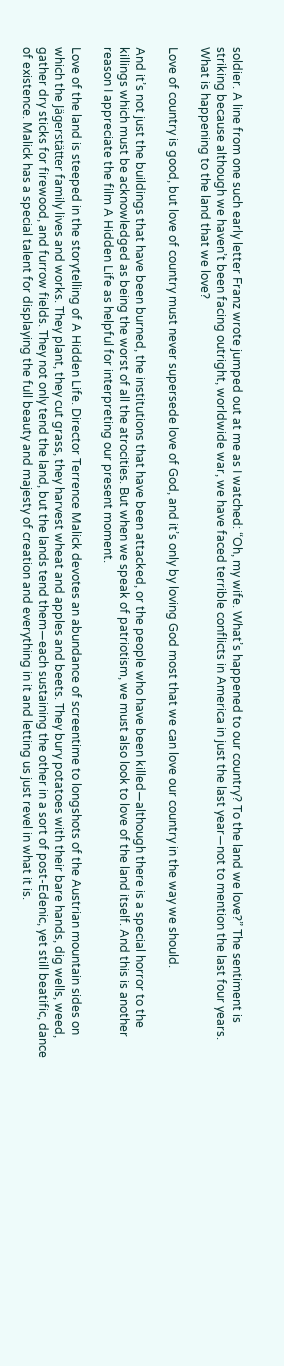soldier. A line from one such early letter Franz wrote jumped out at me as I watched: “Oh, my wife. What’s happened to our country? To the land we love?” The sentiment is striking because although we haven’t been facing outright, worldwide war, we have faced terrible conflicts in America in just the last year—not to mention the last four years. What is happening to the land that we love?

Love of country is good, but love of country must never supersede love of God, and it’s only by loving God most that we can love our country in the way we should.

And it’s not just the buildings that have been burned, the institutions that have been attacked, or the people who have been killed—although there is a special horror to the killings which must be acknowledged as being the worst of all the atrocities. But when we speak of patriotism, we must also look to love of the land itself. And this is another reason I appreciate the film A Hidden Life as helpful for interpreting our present moment.

Love of the land is steeped in the storytelling of A Hidden Life. Director Terrence Malick devotes an abundance of screentime to longshots of the Austrian mountain sides on which the Jägerstätter family lives and works. They plant, they cut grass, they harvest wheat and apples and beets. They bury potatoes with their bare hands, dig wells, weed, gather dry sticks for firewood, and furrow fields. They not only tend the land, but the lands tend them—each sustaining the other in a sort of post-Edenic, yet still beatific, dance of existence. Malick has a special talent for displaying the full beauty and majesty of creation and everything in it and letting us just revel in what it is.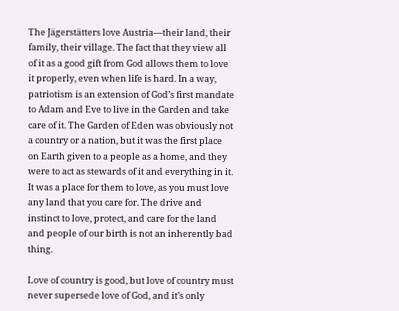The Jägerstätters love Austria—their land, their family, their village. The fact that they view all of it as a good gift from God allows them to love it properly, even when life is hard. In a way, patriotism is an extension of God’s first mandate to Adam and Eve to live in the Garden and take care of it. The Garden of Eden was obviously not a country or a nation, but it was the first place on Earth given to a people as a home, and they were to act as stewards of it and everything in it. It was a place for them to love, as you must love any land that you care for. The drive and instinct to love, protect, and care for the land and people of our birth is not an inherently bad thing.

Love of country is good, but love of country must never supersede love of God, and it’s only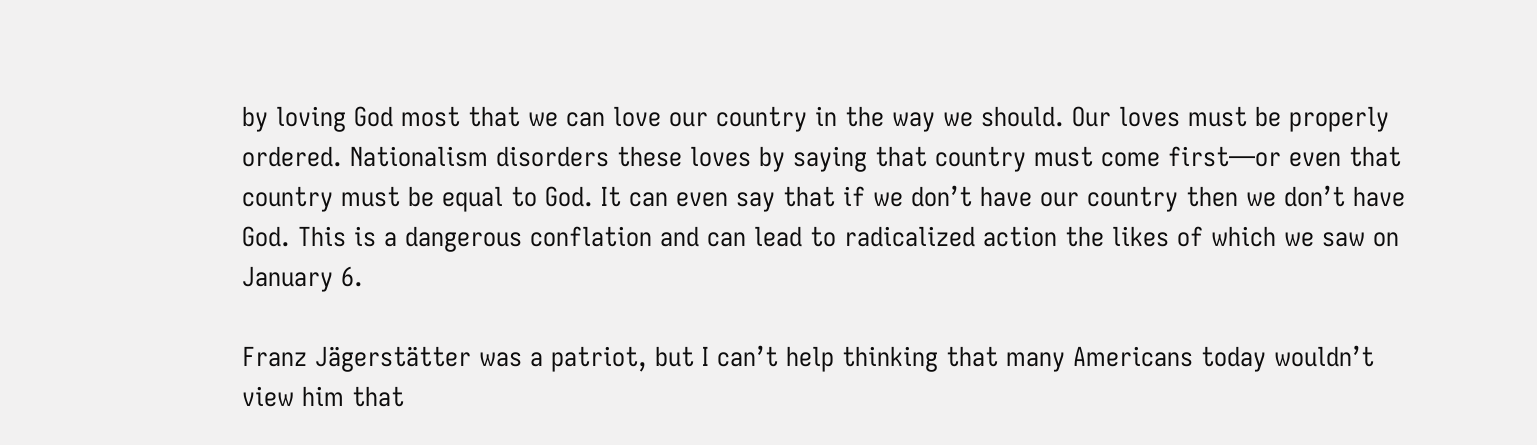by loving God most that we can love our country in the way we should. Our loves must be properly ordered. Nationalism disorders these loves by saying that country must come first—or even that country must be equal to God. It can even say that if we don’t have our country then we don’t have God. This is a dangerous conflation and can lead to radicalized action the likes of which we saw on January 6.

Franz Jägerstätter was a patriot, but I can’t help thinking that many Americans today wouldn’t view him that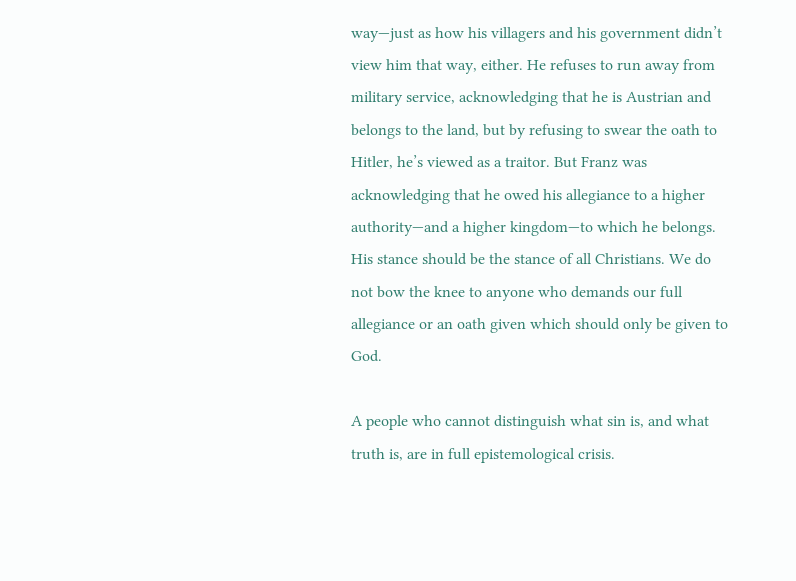way—just as how his villagers and his government didn’t view him that way, either. He refuses to run away from military service, acknowledging that he is Austrian and belongs to the land, but by refusing to swear the oath to Hitler, he’s viewed as a traitor. But Franz was acknowledging that he owed his allegiance to a higher authority—and a higher kingdom—to which he belongs. His stance should be the stance of all Christians. We do not bow the knee to anyone who demands our full allegiance or an oath given which should only be given to God.

A people who cannot distinguish what sin is, and what truth is, are in full epistemological crisis.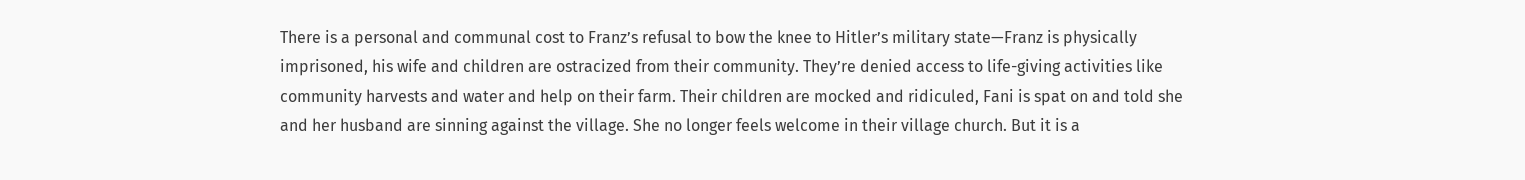There is a personal and communal cost to Franz’s refusal to bow the knee to Hitler’s military state—Franz is physically imprisoned, his wife and children are ostracized from their community. They’re denied access to life-giving activities like community harvests and water and help on their farm. Their children are mocked and ridiculed, Fani is spat on and told she and her husband are sinning against the village. She no longer feels welcome in their village church. But it is a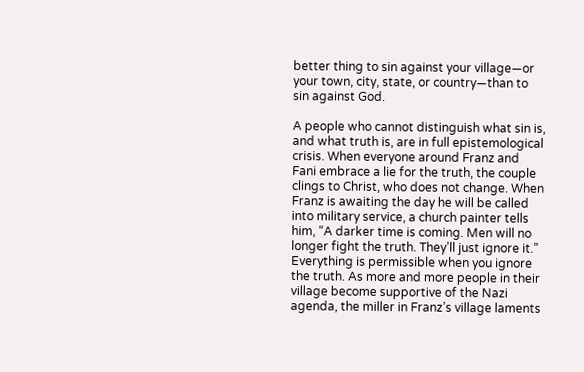better thing to sin against your village—or your town, city, state, or country—than to sin against God.

A people who cannot distinguish what sin is, and what truth is, are in full epistemological crisis. When everyone around Franz and Fani embrace a lie for the truth, the couple clings to Christ, who does not change. When Franz is awaiting the day he will be called into military service, a church painter tells him, “A darker time is coming. Men will no longer fight the truth. They’ll just ignore it.” Everything is permissible when you ignore the truth. As more and more people in their village become supportive of the Nazi agenda, the miller in Franz’s village laments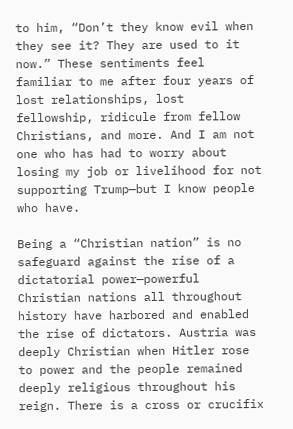to him, “Don’t they know evil when they see it? They are used to it now.” These sentiments feel familiar to me after four years of lost relationships, lost fellowship, ridicule from fellow Christians, and more. And I am not one who has had to worry about losing my job or livelihood for not supporting Trump—but I know people who have.

Being a “Christian nation” is no safeguard against the rise of a dictatorial power—powerful Christian nations all throughout history have harbored and enabled the rise of dictators. Austria was deeply Christian when Hitler rose to power and the people remained deeply religious throughout his reign. There is a cross or crucifix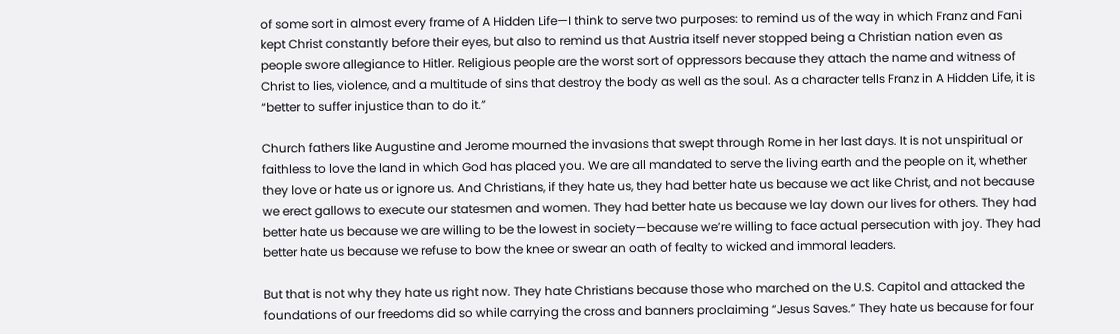of some sort in almost every frame of A Hidden Life—I think to serve two purposes: to remind us of the way in which Franz and Fani kept Christ constantly before their eyes, but also to remind us that Austria itself never stopped being a Christian nation even as people swore allegiance to Hitler. Religious people are the worst sort of oppressors because they attach the name and witness of Christ to lies, violence, and a multitude of sins that destroy the body as well as the soul. As a character tells Franz in A Hidden Life, it is “better to suffer injustice than to do it.”

Church fathers like Augustine and Jerome mourned the invasions that swept through Rome in her last days. It is not unspiritual or faithless to love the land in which God has placed you. We are all mandated to serve the living earth and the people on it, whether they love or hate us or ignore us. And Christians, if they hate us, they had better hate us because we act like Christ, and not because we erect gallows to execute our statesmen and women. They had better hate us because we lay down our lives for others. They had better hate us because we are willing to be the lowest in society—because we’re willing to face actual persecution with joy. They had better hate us because we refuse to bow the knee or swear an oath of fealty to wicked and immoral leaders.

But that is not why they hate us right now. They hate Christians because those who marched on the U.S. Capitol and attacked the foundations of our freedoms did so while carrying the cross and banners proclaiming “Jesus Saves.” They hate us because for four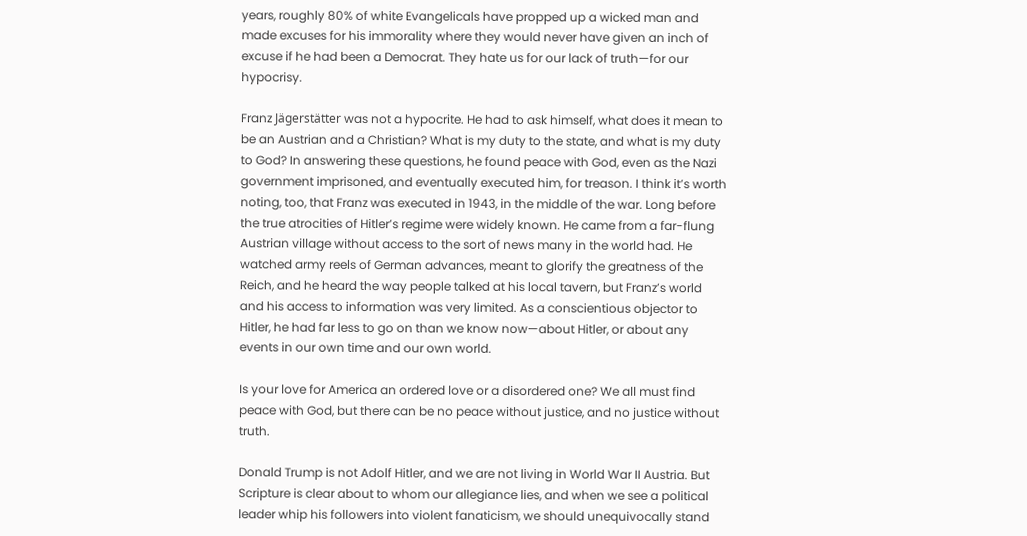years, roughly 80% of white Evangelicals have propped up a wicked man and made excuses for his immorality where they would never have given an inch of excuse if he had been a Democrat. They hate us for our lack of truth—for our hypocrisy.

Franz Jägerstätter was not a hypocrite. He had to ask himself, what does it mean to be an Austrian and a Christian? What is my duty to the state, and what is my duty to God? In answering these questions, he found peace with God, even as the Nazi government imprisoned, and eventually executed him, for treason. I think it’s worth noting, too, that Franz was executed in 1943, in the middle of the war. Long before the true atrocities of Hitler’s regime were widely known. He came from a far-flung Austrian village without access to the sort of news many in the world had. He watched army reels of German advances, meant to glorify the greatness of the Reich, and he heard the way people talked at his local tavern, but Franz’s world and his access to information was very limited. As a conscientious objector to Hitler, he had far less to go on than we know now—about Hitler, or about any events in our own time and our own world.

Is your love for America an ordered love or a disordered one? We all must find peace with God, but there can be no peace without justice, and no justice without truth.

Donald Trump is not Adolf Hitler, and we are not living in World War II Austria. But Scripture is clear about to whom our allegiance lies, and when we see a political leader whip his followers into violent fanaticism, we should unequivocally stand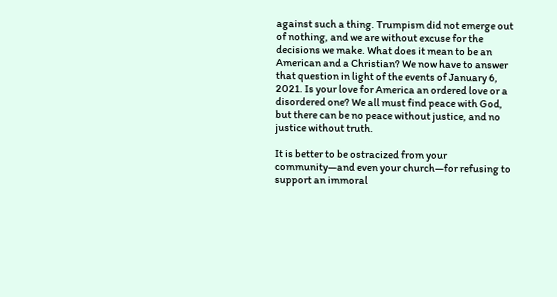against such a thing. Trumpism did not emerge out of nothing, and we are without excuse for the decisions we make. What does it mean to be an American and a Christian? We now have to answer that question in light of the events of January 6, 2021. Is your love for America an ordered love or a disordered one? We all must find peace with God, but there can be no peace without justice, and no justice without truth.

It is better to be ostracized from your community—and even your church—for refusing to support an immoral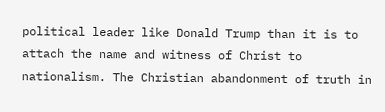political leader like Donald Trump than it is to attach the name and witness of Christ to nationalism. The Christian abandonment of truth in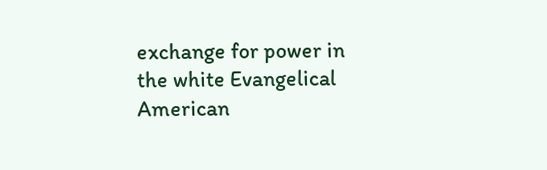exchange for power in the white Evangelical American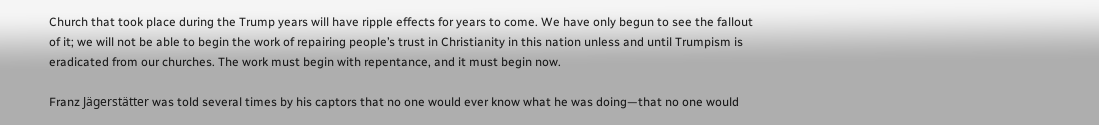Church that took place during the Trump years will have ripple effects for years to come. We have only begun to see the fallout of it; we will not be able to begin the work of repairing people’s trust in Christianity in this nation unless and until Trumpism is eradicated from our churches. The work must begin with repentance, and it must begin now.

Franz Jägerstätter was told several times by his captors that no one would ever know what he was doing—that no one would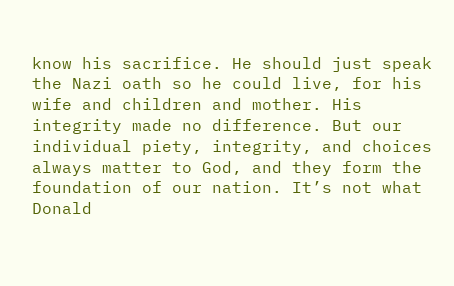know his sacrifice. He should just speak the Nazi oath so he could live, for his wife and children and mother. His integrity made no difference. But our individual piety, integrity, and choices always matter to God, and they form the foundation of our nation. It’s not what Donald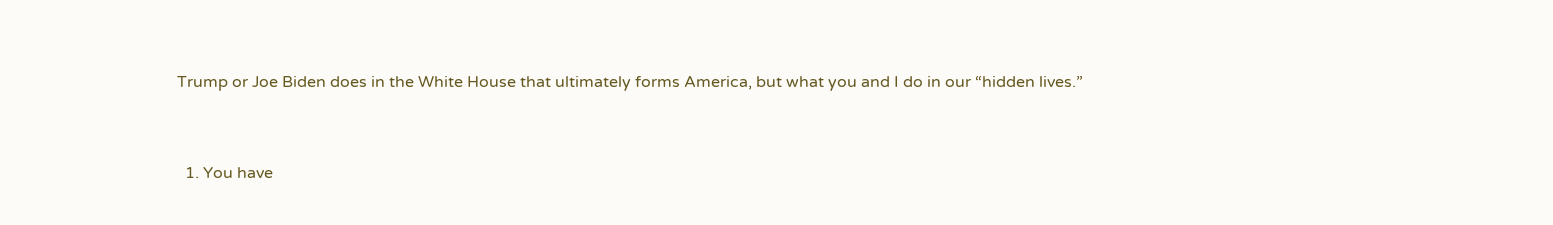Trump or Joe Biden does in the White House that ultimately forms America, but what you and I do in our “hidden lives.”


  1. You have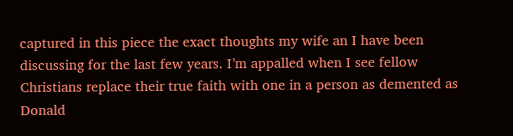captured in this piece the exact thoughts my wife an I have been discussing for the last few years. I’m appalled when I see fellow Christians replace their true faith with one in a person as demented as Donald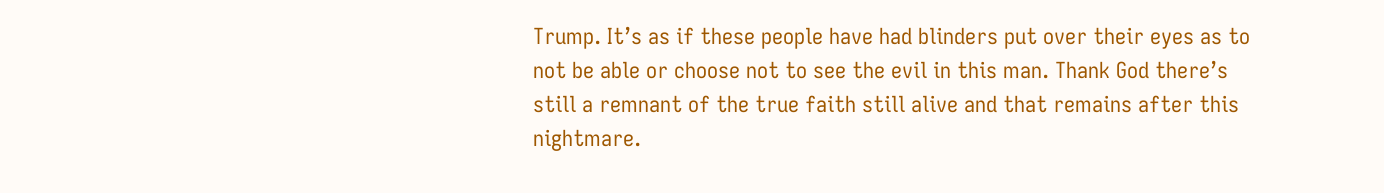Trump. It’s as if these people have had blinders put over their eyes as to not be able or choose not to see the evil in this man. Thank God there’s still a remnant of the true faith still alive and that remains after this nightmare.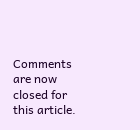Comments are now closed for this article.